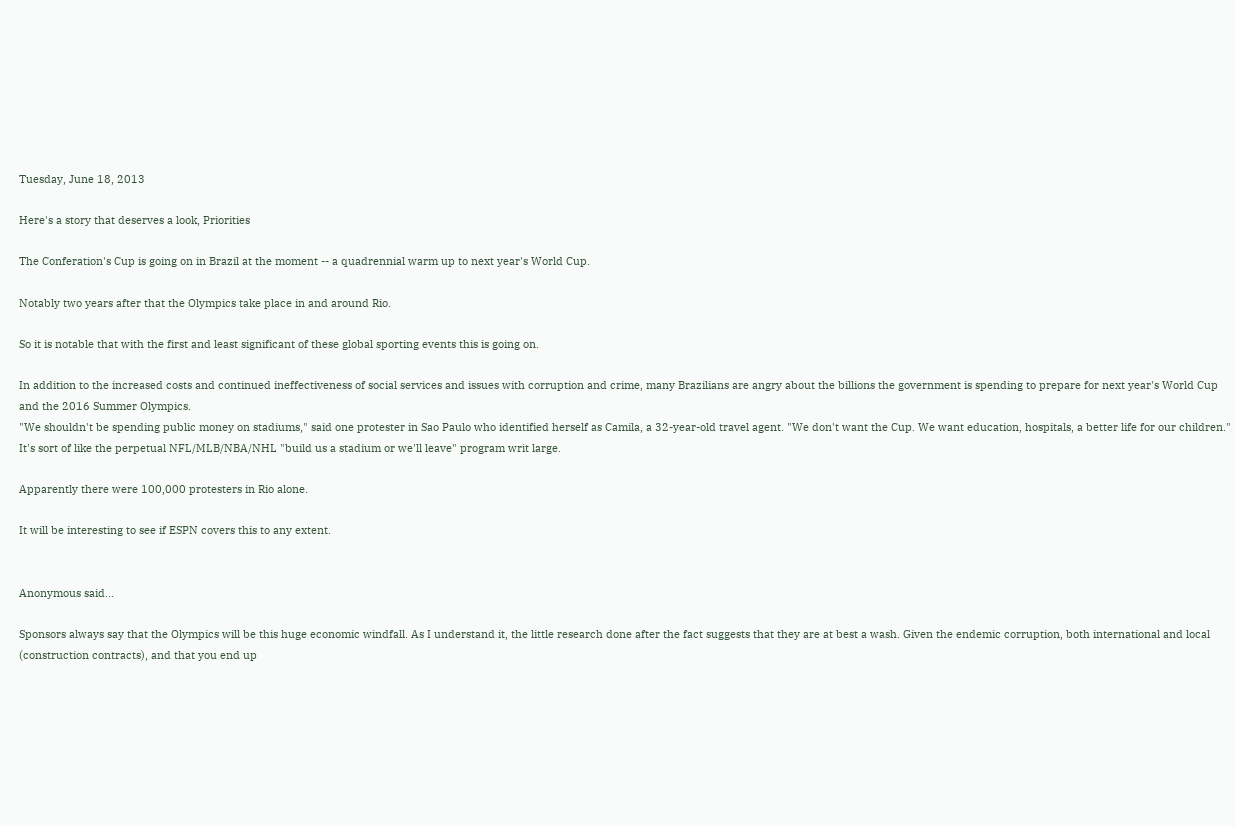Tuesday, June 18, 2013

Here's a story that deserves a look, Priorities

The Conferation's Cup is going on in Brazil at the moment -- a quadrennial warm up to next year's World Cup.

Notably two years after that the Olympics take place in and around Rio.

So it is notable that with the first and least significant of these global sporting events this is going on.

In addition to the increased costs and continued ineffectiveness of social services and issues with corruption and crime, many Brazilians are angry about the billions the government is spending to prepare for next year's World Cup and the 2016 Summer Olympics.
"We shouldn't be spending public money on stadiums," said one protester in Sao Paulo who identified herself as Camila, a 32-year-old travel agent. "We don't want the Cup. We want education, hospitals, a better life for our children."
It's sort of like the perpetual NFL/MLB/NBA/NHL "build us a stadium or we'll leave" program writ large.

Apparently there were 100,000 protesters in Rio alone.

It will be interesting to see if ESPN covers this to any extent.


Anonymous said...

Sponsors always say that the Olympics will be this huge economic windfall. As I understand it, the little research done after the fact suggests that they are at best a wash. Given the endemic corruption, both international and local (construction contracts), and that you end up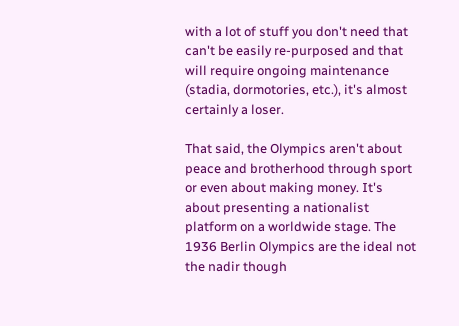with a lot of stuff you don't need that can't be easily re-purposed and that will require ongoing maintenance (stadia, dormotories, etc.), it's almost certainly a loser.

That said, the Olympics aren't about peace and brotherhood through sport or even about making money. It's about presenting a nationalist platform on a worldwide stage. The 1936 Berlin Olympics are the ideal not the nadir though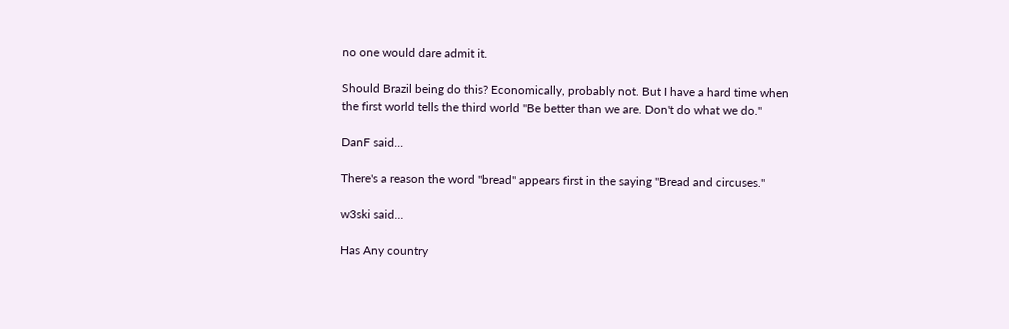no one would dare admit it.

Should Brazil being do this? Economically, probably not. But I have a hard time when the first world tells the third world "Be better than we are. Don't do what we do."

DanF said...

There's a reason the word "bread" appears first in the saying "Bread and circuses."

w3ski said...

Has Any country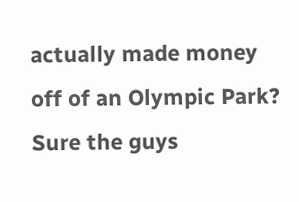actually made money off of an Olympic Park? Sure the guys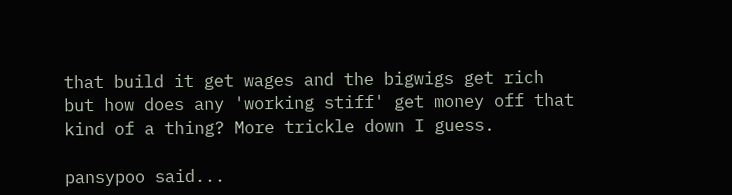that build it get wages and the bigwigs get rich but how does any 'working stiff' get money off that kind of a thing? More trickle down I guess.

pansypoo said...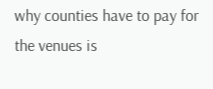why counties have to pay for the venues is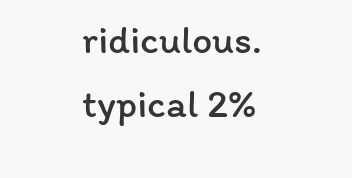ridiculous. typical 2%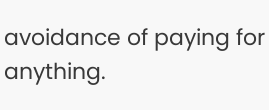avoidance of paying for anything.